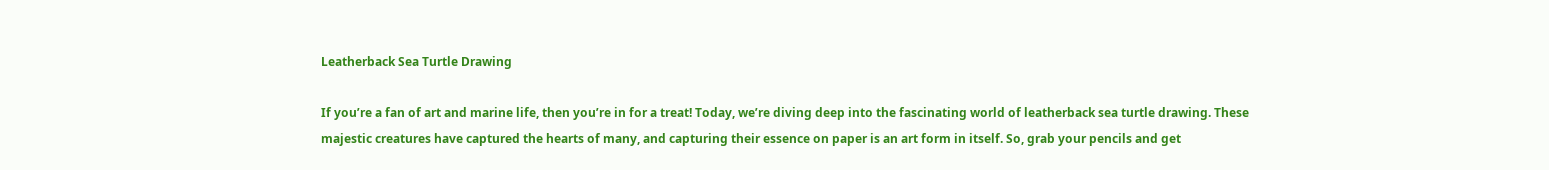Leatherback Sea Turtle Drawing

If you’re a fan of art and marine life, then you’re in for a treat! Today, we’re diving deep into the fascinating world of leatherback sea turtle drawing. These majestic creatures have captured the hearts of many, and capturing their essence on paper is an art form in itself. So, grab your pencils and get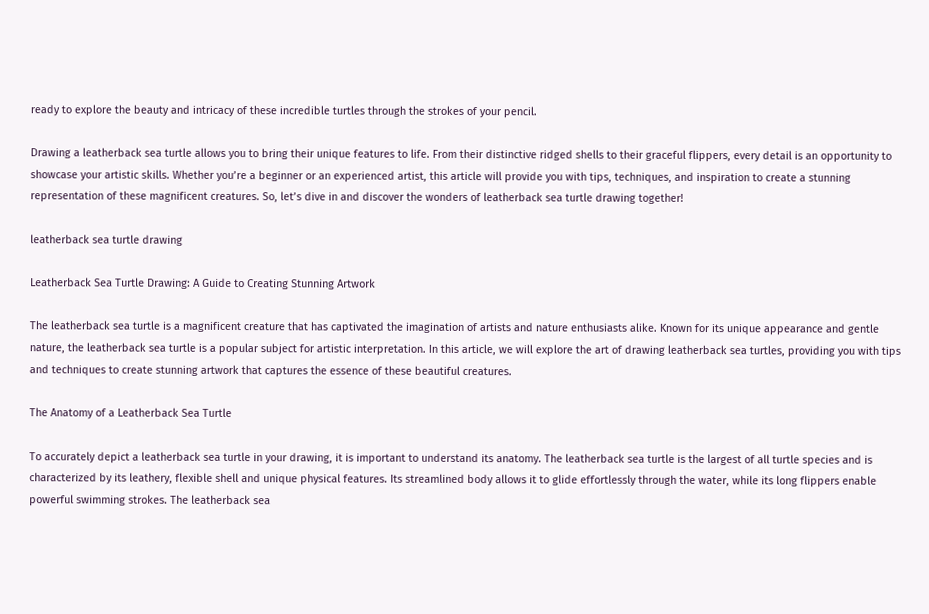ready to explore the beauty and intricacy of these incredible turtles through the strokes of your pencil.

Drawing a leatherback sea turtle allows you to bring their unique features to life. From their distinctive ridged shells to their graceful flippers, every detail is an opportunity to showcase your artistic skills. Whether you’re a beginner or an experienced artist, this article will provide you with tips, techniques, and inspiration to create a stunning representation of these magnificent creatures. So, let’s dive in and discover the wonders of leatherback sea turtle drawing together!

leatherback sea turtle drawing

Leatherback Sea Turtle Drawing: A Guide to Creating Stunning Artwork

The leatherback sea turtle is a magnificent creature that has captivated the imagination of artists and nature enthusiasts alike. Known for its unique appearance and gentle nature, the leatherback sea turtle is a popular subject for artistic interpretation. In this article, we will explore the art of drawing leatherback sea turtles, providing you with tips and techniques to create stunning artwork that captures the essence of these beautiful creatures.

The Anatomy of a Leatherback Sea Turtle

To accurately depict a leatherback sea turtle in your drawing, it is important to understand its anatomy. The leatherback sea turtle is the largest of all turtle species and is characterized by its leathery, flexible shell and unique physical features. Its streamlined body allows it to glide effortlessly through the water, while its long flippers enable powerful swimming strokes. The leatherback sea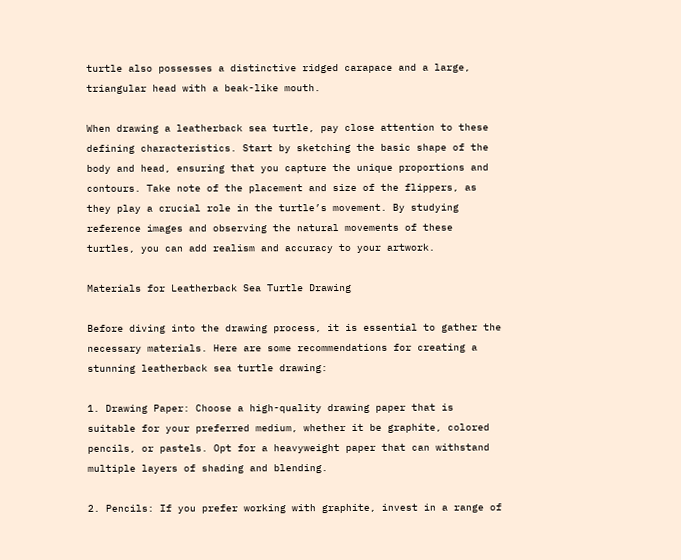turtle also possesses a distinctive ridged carapace and a large, triangular head with a beak-like mouth.

When drawing a leatherback sea turtle, pay close attention to these defining characteristics. Start by sketching the basic shape of the body and head, ensuring that you capture the unique proportions and contours. Take note of the placement and size of the flippers, as they play a crucial role in the turtle’s movement. By studying reference images and observing the natural movements of these turtles, you can add realism and accuracy to your artwork.

Materials for Leatherback Sea Turtle Drawing

Before diving into the drawing process, it is essential to gather the necessary materials. Here are some recommendations for creating a stunning leatherback sea turtle drawing:

1. Drawing Paper: Choose a high-quality drawing paper that is suitable for your preferred medium, whether it be graphite, colored pencils, or pastels. Opt for a heavyweight paper that can withstand multiple layers of shading and blending.

2. Pencils: If you prefer working with graphite, invest in a range of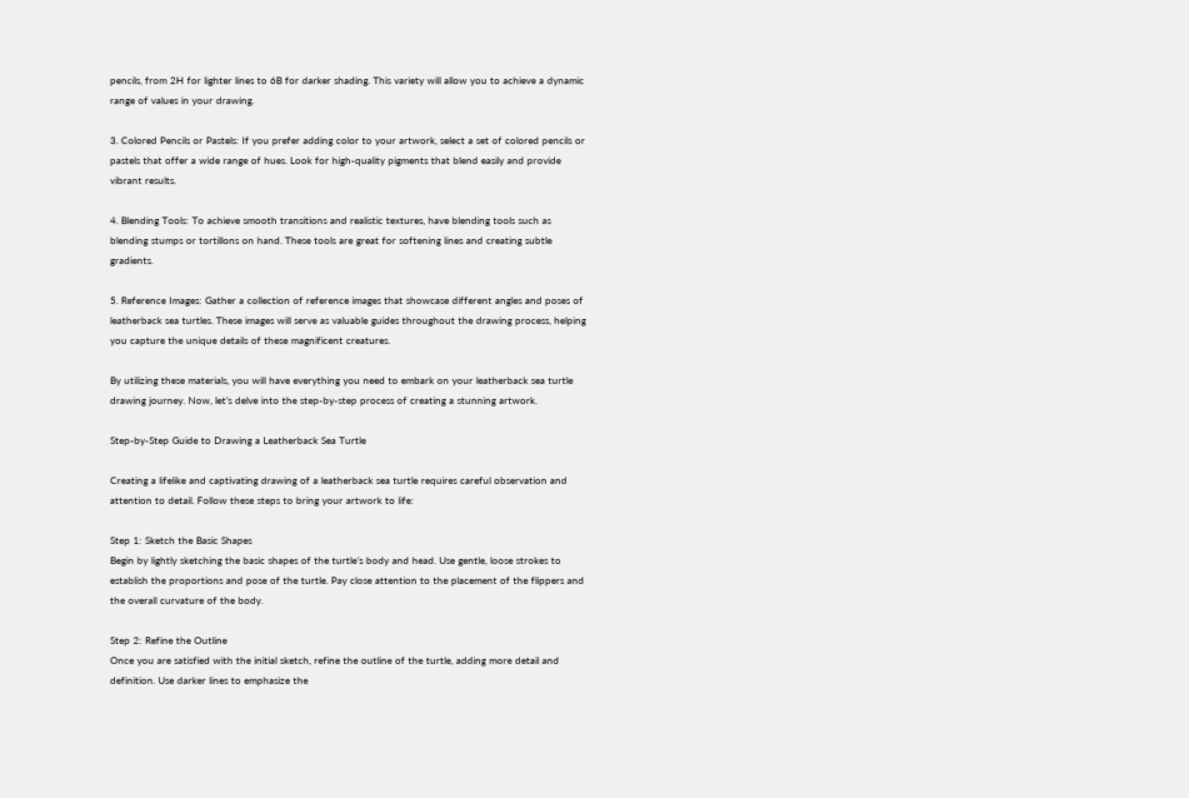pencils, from 2H for lighter lines to 6B for darker shading. This variety will allow you to achieve a dynamic range of values in your drawing.

3. Colored Pencils or Pastels: If you prefer adding color to your artwork, select a set of colored pencils or pastels that offer a wide range of hues. Look for high-quality pigments that blend easily and provide vibrant results.

4. Blending Tools: To achieve smooth transitions and realistic textures, have blending tools such as blending stumps or tortillons on hand. These tools are great for softening lines and creating subtle gradients.

5. Reference Images: Gather a collection of reference images that showcase different angles and poses of leatherback sea turtles. These images will serve as valuable guides throughout the drawing process, helping you capture the unique details of these magnificent creatures.

By utilizing these materials, you will have everything you need to embark on your leatherback sea turtle drawing journey. Now, let’s delve into the step-by-step process of creating a stunning artwork.

Step-by-Step Guide to Drawing a Leatherback Sea Turtle

Creating a lifelike and captivating drawing of a leatherback sea turtle requires careful observation and attention to detail. Follow these steps to bring your artwork to life:

Step 1: Sketch the Basic Shapes
Begin by lightly sketching the basic shapes of the turtle’s body and head. Use gentle, loose strokes to establish the proportions and pose of the turtle. Pay close attention to the placement of the flippers and the overall curvature of the body.

Step 2: Refine the Outline
Once you are satisfied with the initial sketch, refine the outline of the turtle, adding more detail and definition. Use darker lines to emphasize the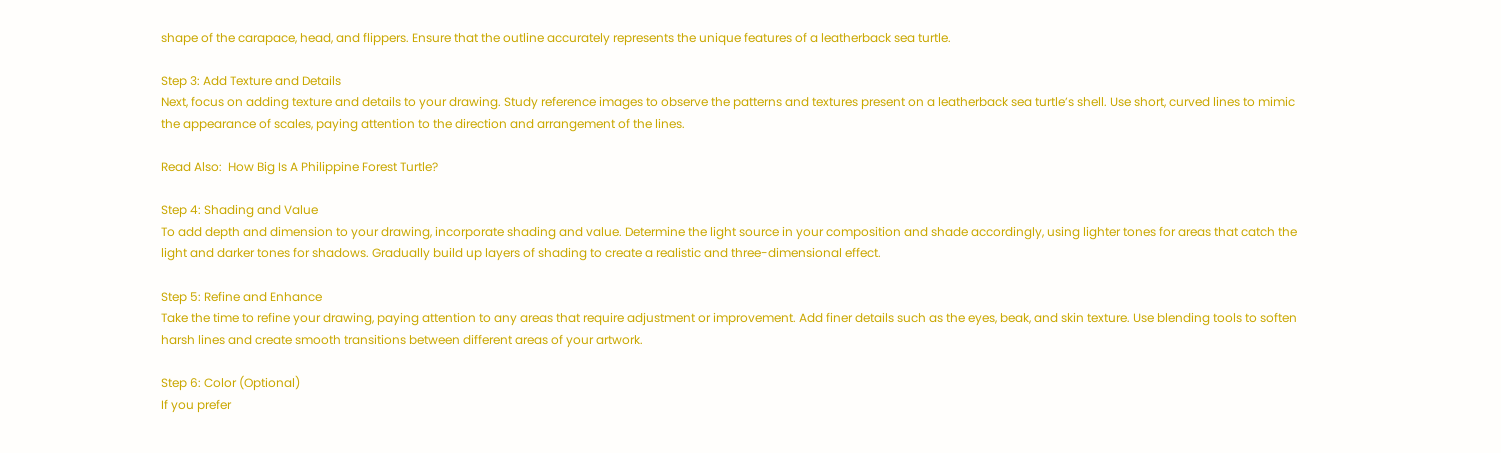shape of the carapace, head, and flippers. Ensure that the outline accurately represents the unique features of a leatherback sea turtle.

Step 3: Add Texture and Details
Next, focus on adding texture and details to your drawing. Study reference images to observe the patterns and textures present on a leatherback sea turtle’s shell. Use short, curved lines to mimic the appearance of scales, paying attention to the direction and arrangement of the lines.

Read Also:  How Big Is A Philippine Forest Turtle?

Step 4: Shading and Value
To add depth and dimension to your drawing, incorporate shading and value. Determine the light source in your composition and shade accordingly, using lighter tones for areas that catch the light and darker tones for shadows. Gradually build up layers of shading to create a realistic and three-dimensional effect.

Step 5: Refine and Enhance
Take the time to refine your drawing, paying attention to any areas that require adjustment or improvement. Add finer details such as the eyes, beak, and skin texture. Use blending tools to soften harsh lines and create smooth transitions between different areas of your artwork.

Step 6: Color (Optional)
If you prefer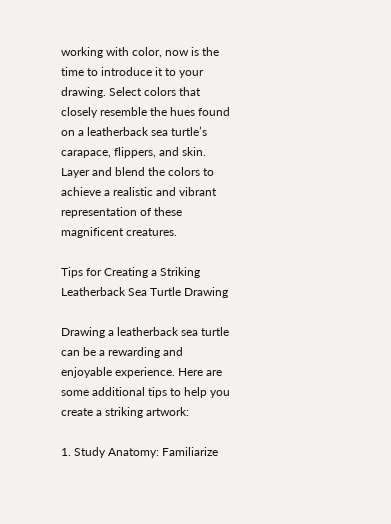working with color, now is the time to introduce it to your drawing. Select colors that closely resemble the hues found on a leatherback sea turtle’s carapace, flippers, and skin. Layer and blend the colors to achieve a realistic and vibrant representation of these magnificent creatures.

Tips for Creating a Striking Leatherback Sea Turtle Drawing

Drawing a leatherback sea turtle can be a rewarding and enjoyable experience. Here are some additional tips to help you create a striking artwork:

1. Study Anatomy: Familiarize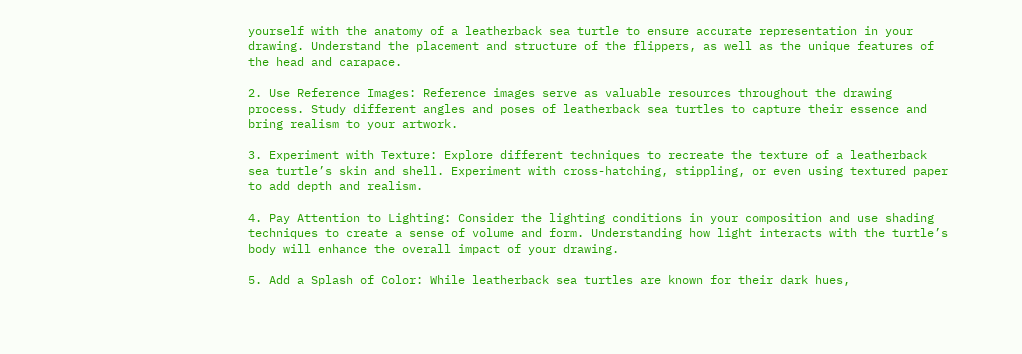yourself with the anatomy of a leatherback sea turtle to ensure accurate representation in your drawing. Understand the placement and structure of the flippers, as well as the unique features of the head and carapace.

2. Use Reference Images: Reference images serve as valuable resources throughout the drawing process. Study different angles and poses of leatherback sea turtles to capture their essence and bring realism to your artwork.

3. Experiment with Texture: Explore different techniques to recreate the texture of a leatherback sea turtle’s skin and shell. Experiment with cross-hatching, stippling, or even using textured paper to add depth and realism.

4. Pay Attention to Lighting: Consider the lighting conditions in your composition and use shading techniques to create a sense of volume and form. Understanding how light interacts with the turtle’s body will enhance the overall impact of your drawing.

5. Add a Splash of Color: While leatherback sea turtles are known for their dark hues,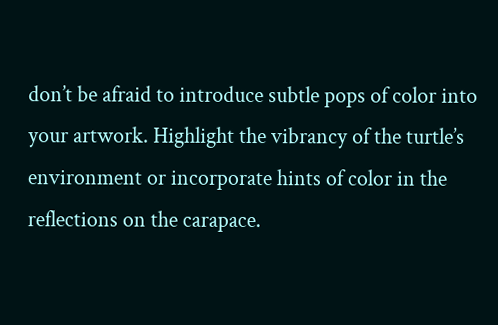don’t be afraid to introduce subtle pops of color into your artwork. Highlight the vibrancy of the turtle’s environment or incorporate hints of color in the reflections on the carapace.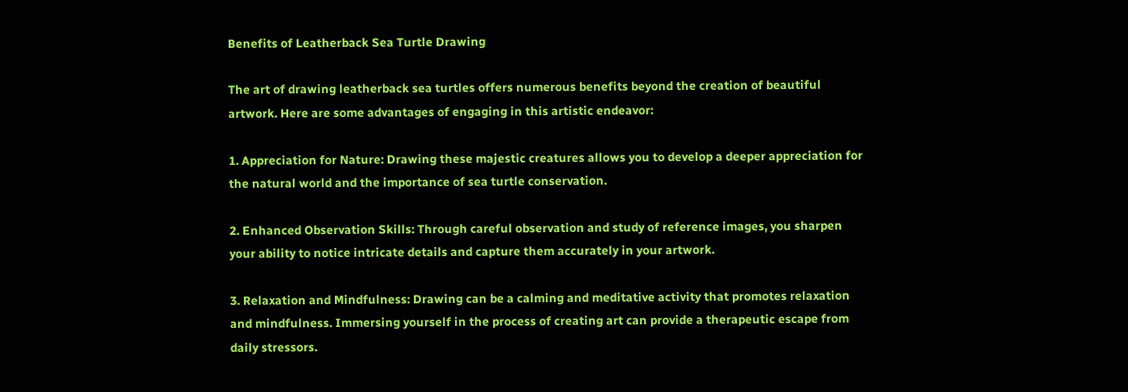Benefits of Leatherback Sea Turtle Drawing

The art of drawing leatherback sea turtles offers numerous benefits beyond the creation of beautiful artwork. Here are some advantages of engaging in this artistic endeavor:

1. Appreciation for Nature: Drawing these majestic creatures allows you to develop a deeper appreciation for the natural world and the importance of sea turtle conservation.

2. Enhanced Observation Skills: Through careful observation and study of reference images, you sharpen your ability to notice intricate details and capture them accurately in your artwork.

3. Relaxation and Mindfulness: Drawing can be a calming and meditative activity that promotes relaxation and mindfulness. Immersing yourself in the process of creating art can provide a therapeutic escape from daily stressors.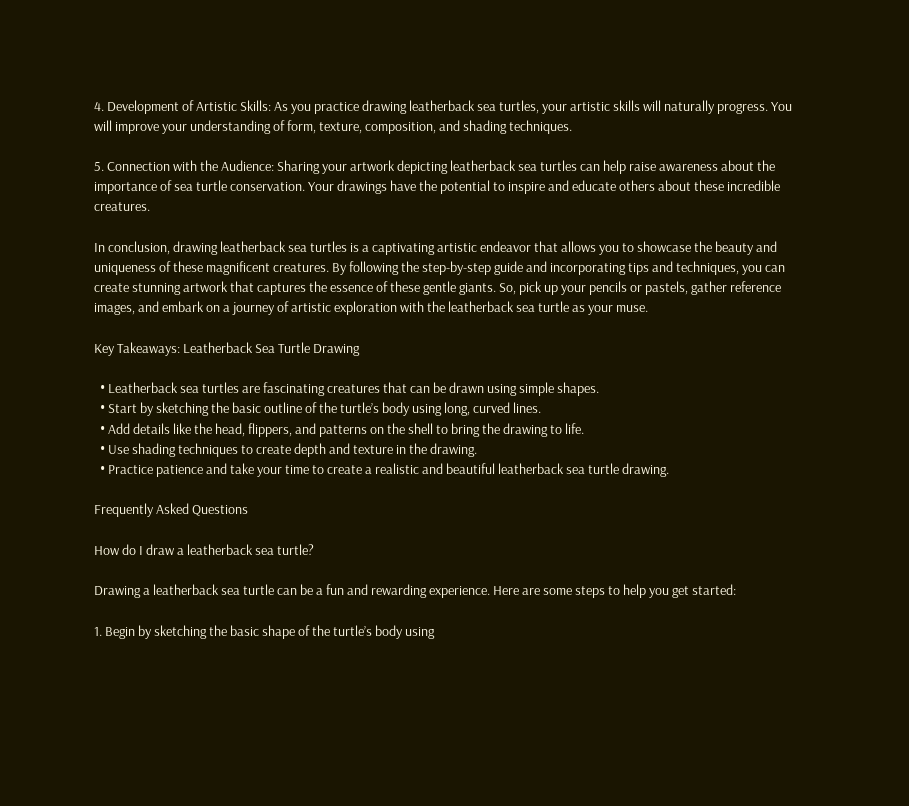4. Development of Artistic Skills: As you practice drawing leatherback sea turtles, your artistic skills will naturally progress. You will improve your understanding of form, texture, composition, and shading techniques.

5. Connection with the Audience: Sharing your artwork depicting leatherback sea turtles can help raise awareness about the importance of sea turtle conservation. Your drawings have the potential to inspire and educate others about these incredible creatures.

In conclusion, drawing leatherback sea turtles is a captivating artistic endeavor that allows you to showcase the beauty and uniqueness of these magnificent creatures. By following the step-by-step guide and incorporating tips and techniques, you can create stunning artwork that captures the essence of these gentle giants. So, pick up your pencils or pastels, gather reference images, and embark on a journey of artistic exploration with the leatherback sea turtle as your muse.

Key Takeaways: Leatherback Sea Turtle Drawing

  • Leatherback sea turtles are fascinating creatures that can be drawn using simple shapes.
  • Start by sketching the basic outline of the turtle’s body using long, curved lines.
  • Add details like the head, flippers, and patterns on the shell to bring the drawing to life.
  • Use shading techniques to create depth and texture in the drawing.
  • Practice patience and take your time to create a realistic and beautiful leatherback sea turtle drawing.

Frequently Asked Questions

How do I draw a leatherback sea turtle?

Drawing a leatherback sea turtle can be a fun and rewarding experience. Here are some steps to help you get started:

1. Begin by sketching the basic shape of the turtle’s body using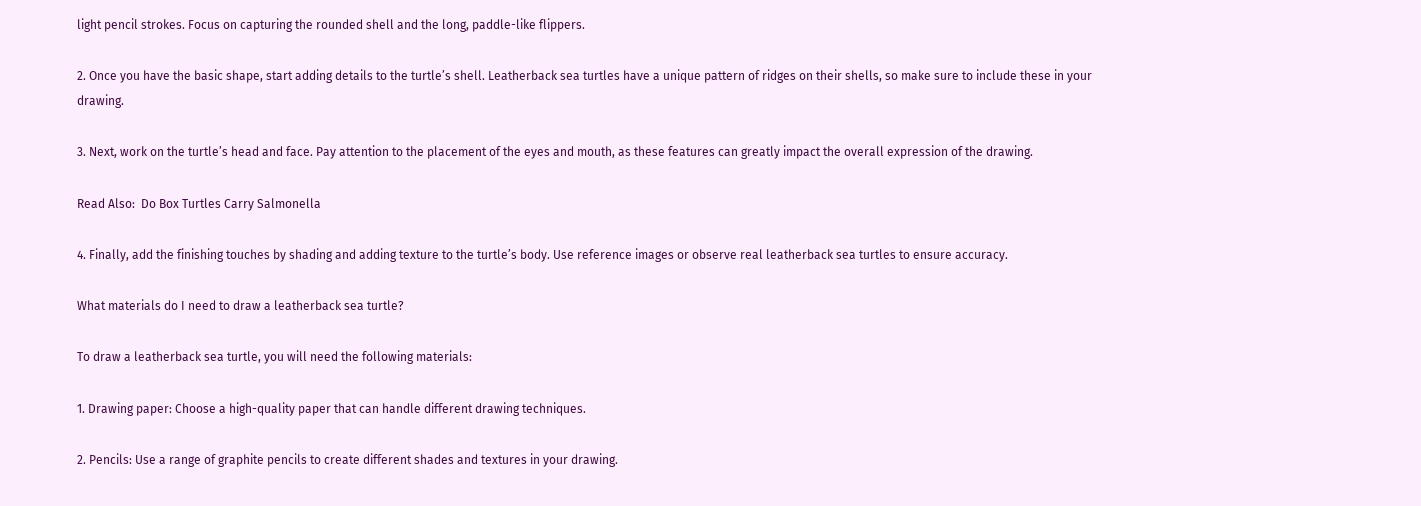light pencil strokes. Focus on capturing the rounded shell and the long, paddle-like flippers.

2. Once you have the basic shape, start adding details to the turtle’s shell. Leatherback sea turtles have a unique pattern of ridges on their shells, so make sure to include these in your drawing.

3. Next, work on the turtle’s head and face. Pay attention to the placement of the eyes and mouth, as these features can greatly impact the overall expression of the drawing.

Read Also:  Do Box Turtles Carry Salmonella

4. Finally, add the finishing touches by shading and adding texture to the turtle’s body. Use reference images or observe real leatherback sea turtles to ensure accuracy.

What materials do I need to draw a leatherback sea turtle?

To draw a leatherback sea turtle, you will need the following materials:

1. Drawing paper: Choose a high-quality paper that can handle different drawing techniques.

2. Pencils: Use a range of graphite pencils to create different shades and textures in your drawing.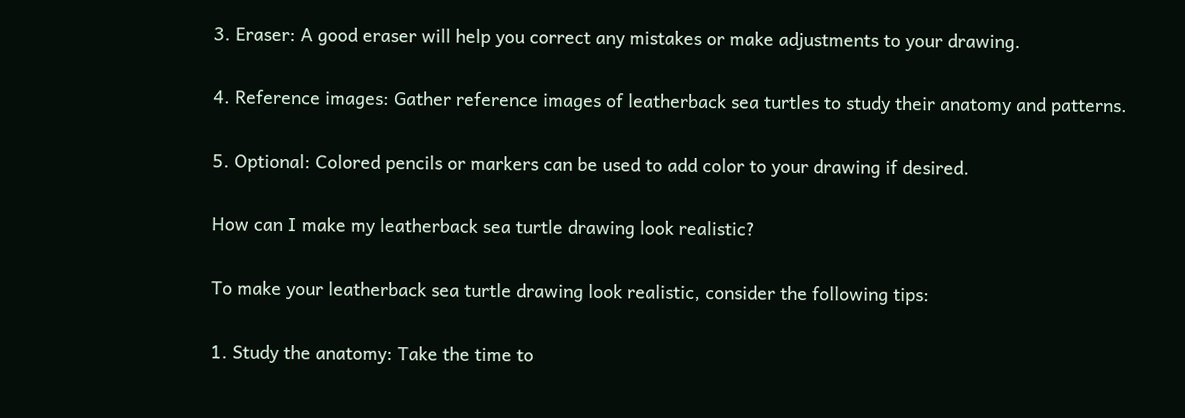3. Eraser: A good eraser will help you correct any mistakes or make adjustments to your drawing.

4. Reference images: Gather reference images of leatherback sea turtles to study their anatomy and patterns.

5. Optional: Colored pencils or markers can be used to add color to your drawing if desired.

How can I make my leatherback sea turtle drawing look realistic?

To make your leatherback sea turtle drawing look realistic, consider the following tips:

1. Study the anatomy: Take the time to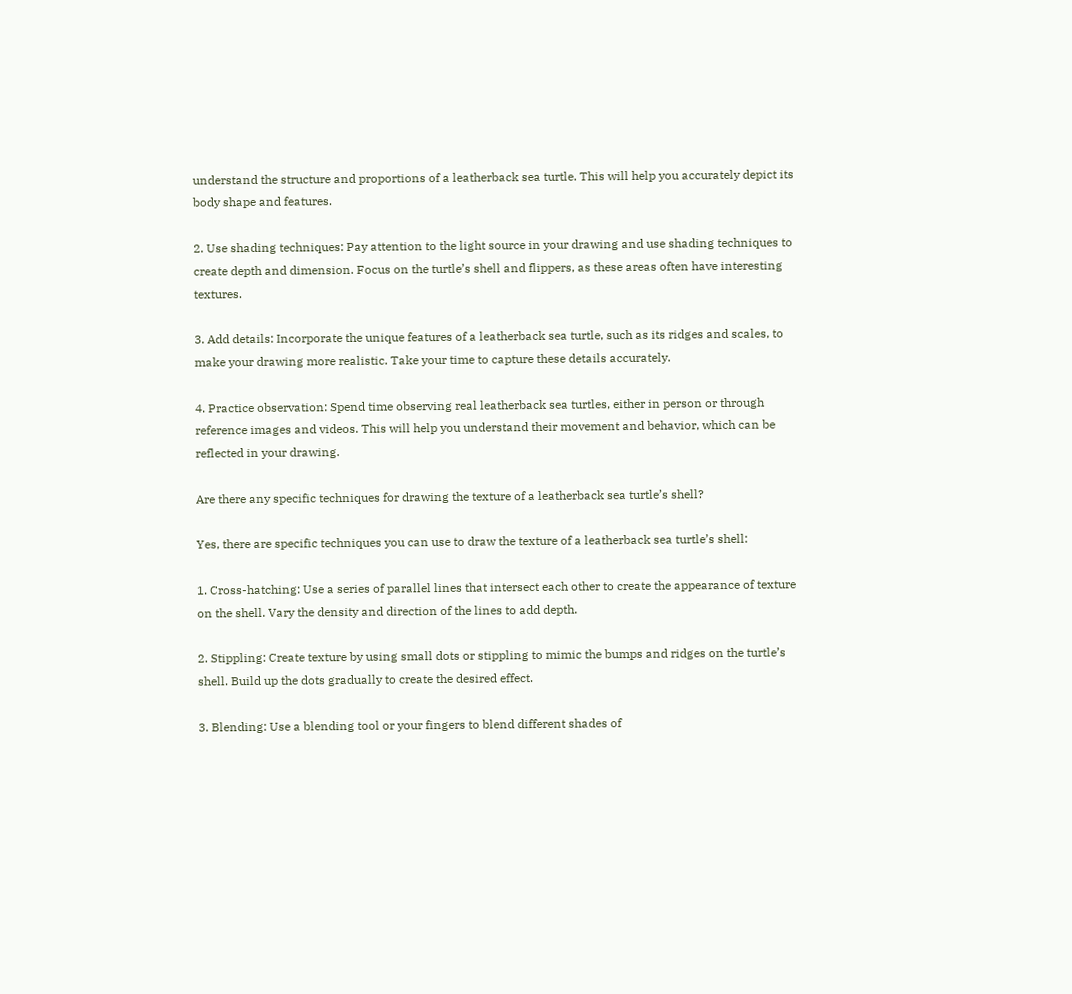understand the structure and proportions of a leatherback sea turtle. This will help you accurately depict its body shape and features.

2. Use shading techniques: Pay attention to the light source in your drawing and use shading techniques to create depth and dimension. Focus on the turtle’s shell and flippers, as these areas often have interesting textures.

3. Add details: Incorporate the unique features of a leatherback sea turtle, such as its ridges and scales, to make your drawing more realistic. Take your time to capture these details accurately.

4. Practice observation: Spend time observing real leatherback sea turtles, either in person or through reference images and videos. This will help you understand their movement and behavior, which can be reflected in your drawing.

Are there any specific techniques for drawing the texture of a leatherback sea turtle’s shell?

Yes, there are specific techniques you can use to draw the texture of a leatherback sea turtle’s shell:

1. Cross-hatching: Use a series of parallel lines that intersect each other to create the appearance of texture on the shell. Vary the density and direction of the lines to add depth.

2. Stippling: Create texture by using small dots or stippling to mimic the bumps and ridges on the turtle’s shell. Build up the dots gradually to create the desired effect.

3. Blending: Use a blending tool or your fingers to blend different shades of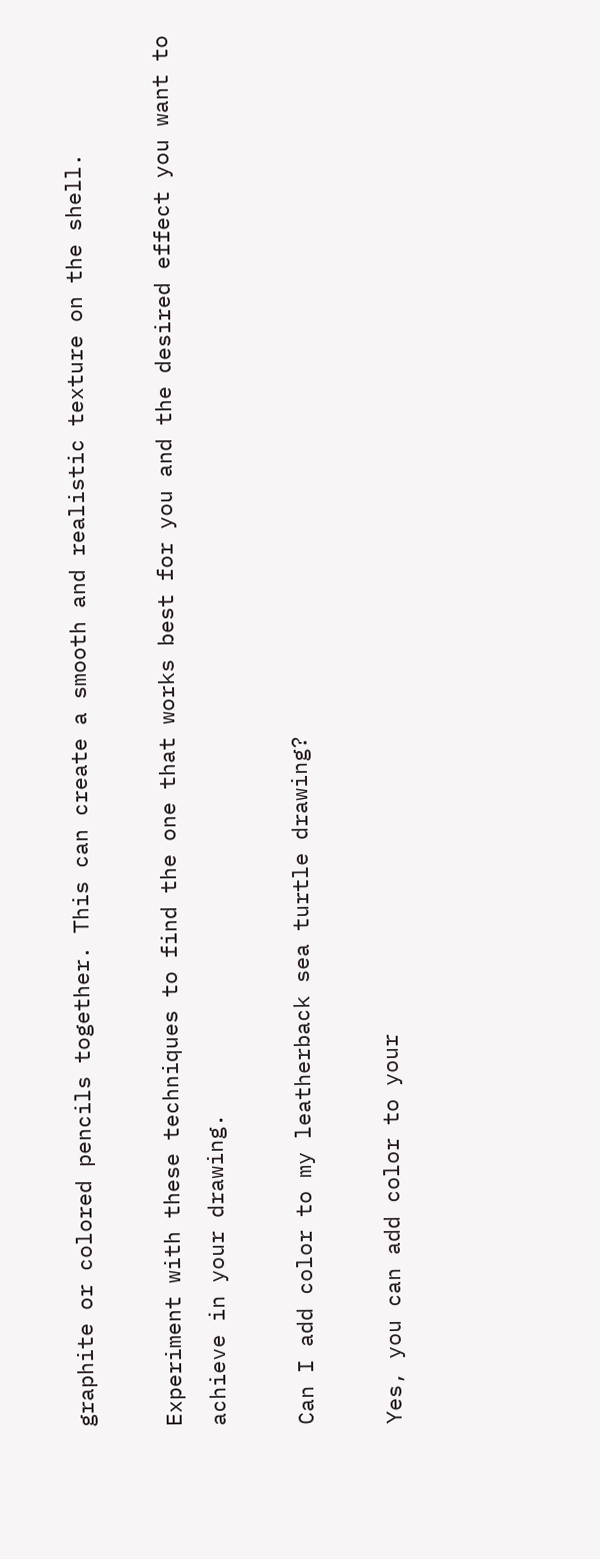graphite or colored pencils together. This can create a smooth and realistic texture on the shell.

Experiment with these techniques to find the one that works best for you and the desired effect you want to achieve in your drawing.

Can I add color to my leatherback sea turtle drawing?

Yes, you can add color to your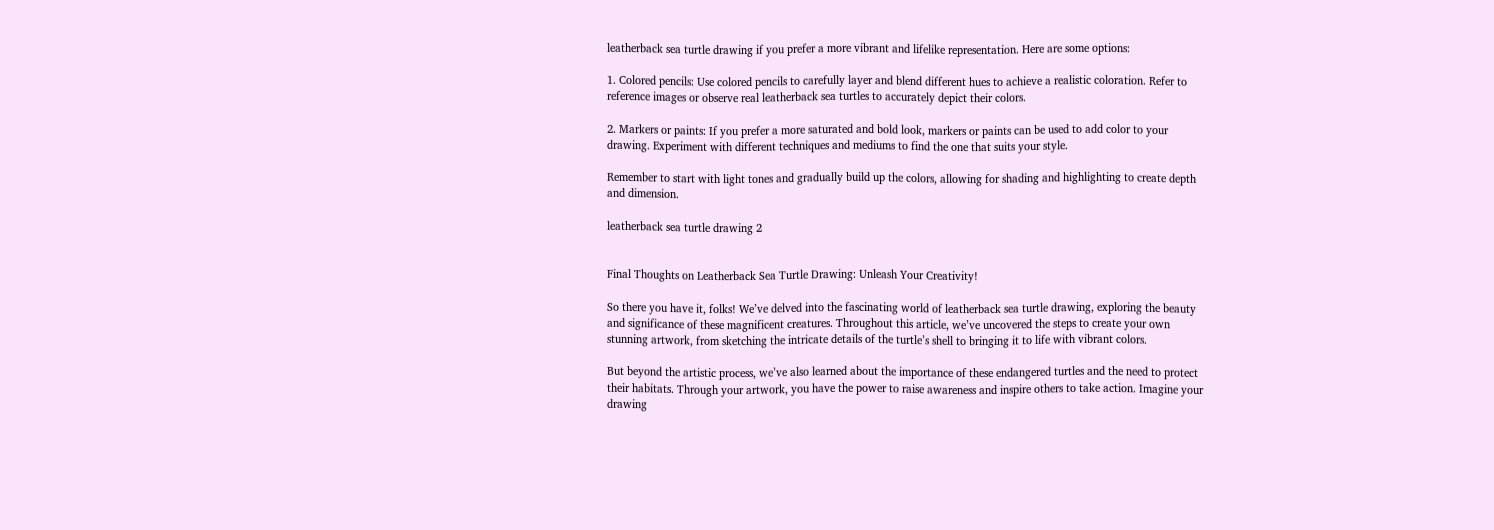leatherback sea turtle drawing if you prefer a more vibrant and lifelike representation. Here are some options:

1. Colored pencils: Use colored pencils to carefully layer and blend different hues to achieve a realistic coloration. Refer to reference images or observe real leatherback sea turtles to accurately depict their colors.

2. Markers or paints: If you prefer a more saturated and bold look, markers or paints can be used to add color to your drawing. Experiment with different techniques and mediums to find the one that suits your style.

Remember to start with light tones and gradually build up the colors, allowing for shading and highlighting to create depth and dimension.

leatherback sea turtle drawing 2


Final Thoughts on Leatherback Sea Turtle Drawing: Unleash Your Creativity!

So there you have it, folks! We’ve delved into the fascinating world of leatherback sea turtle drawing, exploring the beauty and significance of these magnificent creatures. Throughout this article, we’ve uncovered the steps to create your own stunning artwork, from sketching the intricate details of the turtle’s shell to bringing it to life with vibrant colors.

But beyond the artistic process, we’ve also learned about the importance of these endangered turtles and the need to protect their habitats. Through your artwork, you have the power to raise awareness and inspire others to take action. Imagine your drawing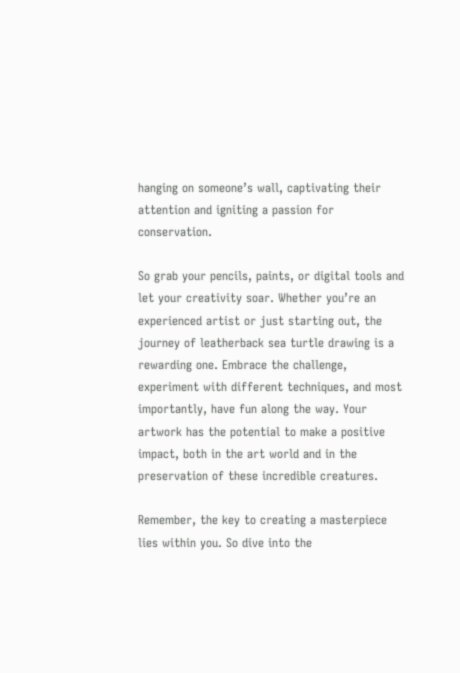hanging on someone’s wall, captivating their attention and igniting a passion for conservation.

So grab your pencils, paints, or digital tools and let your creativity soar. Whether you’re an experienced artist or just starting out, the journey of leatherback sea turtle drawing is a rewarding one. Embrace the challenge, experiment with different techniques, and most importantly, have fun along the way. Your artwork has the potential to make a positive impact, both in the art world and in the preservation of these incredible creatures.

Remember, the key to creating a masterpiece lies within you. So dive into the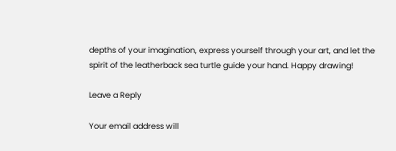depths of your imagination, express yourself through your art, and let the spirit of the leatherback sea turtle guide your hand. Happy drawing!

Leave a Reply

Your email address will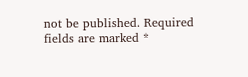not be published. Required fields are marked *